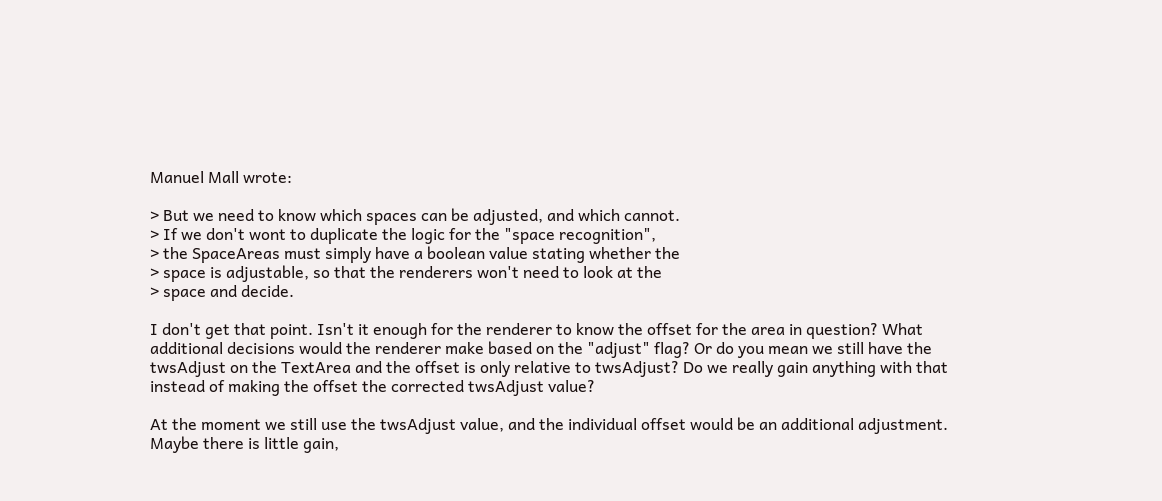Manuel Mall wrote:

> But we need to know which spaces can be adjusted, and which cannot.
> If we don't wont to duplicate the logic for the "space recognition",
> the SpaceAreas must simply have a boolean value stating whether the
> space is adjustable, so that the renderers won't need to look at the
> space and decide.

I don't get that point. Isn't it enough for the renderer to know the offset for the area in question? What additional decisions would the renderer make based on the "adjust" flag? Or do you mean we still have the twsAdjust on the TextArea and the offset is only relative to twsAdjust? Do we really gain anything with that instead of making the offset the corrected twsAdjust value?

At the moment we still use the twsAdjust value, and the individual offset would be an additional adjustment. Maybe there is little gain,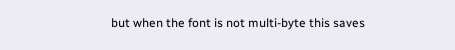but when the font is not multi-byte this saves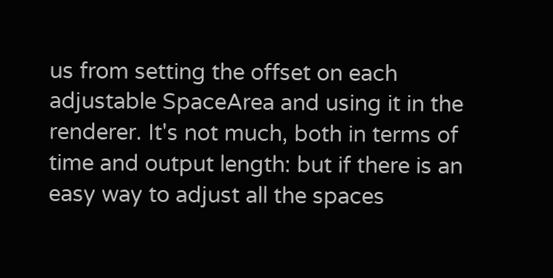us from setting the offset on each adjustable SpaceArea and using it in the renderer. It's not much, both in terms of time and output length: but if there is an easy way to adjust all the spaces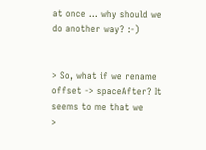at once ... why should we do another way? :-)


> So, what if we rename offset -> spaceAfter? It seems to me that we
>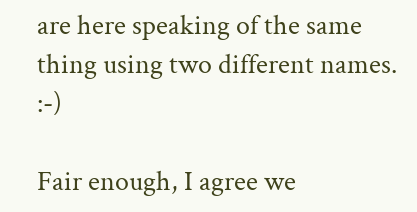are here speaking of the same thing using two different names. :-)

Fair enough, I agree we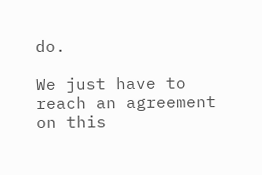do.

We just have to reach an agreement on this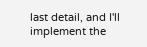last detail, and I'll implement the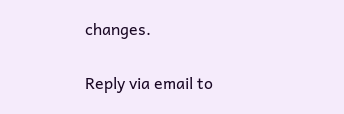changes.


Reply via email to